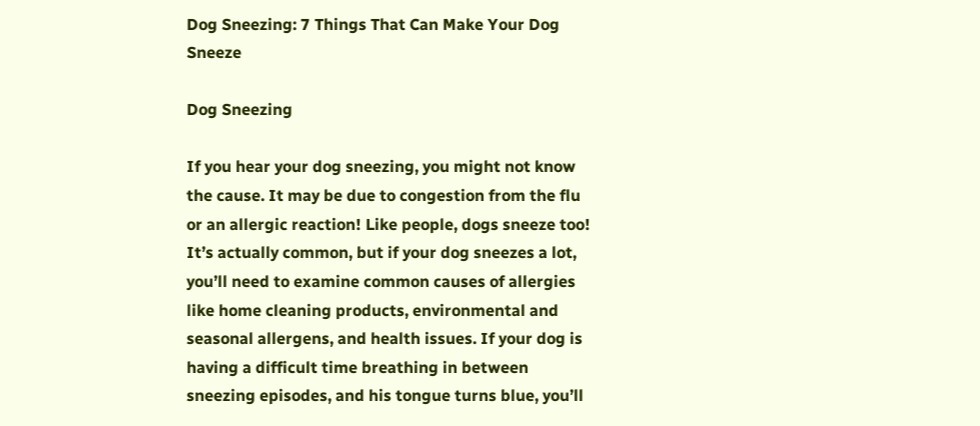Dog Sneezing: 7 Things That Can Make Your Dog Sneeze

Dog Sneezing

If you hear your dog sneezing, you might not know the cause. It may be due to congestion from the flu or an allergic reaction! Like people, dogs sneeze too! It’s actually common, but if your dog sneezes a lot, you’ll need to examine common causes of allergies like home cleaning products, environmental and seasonal allergens, and health issues. If your dog is having a difficult time breathing in between sneezing episodes, and his tongue turns blue, you’ll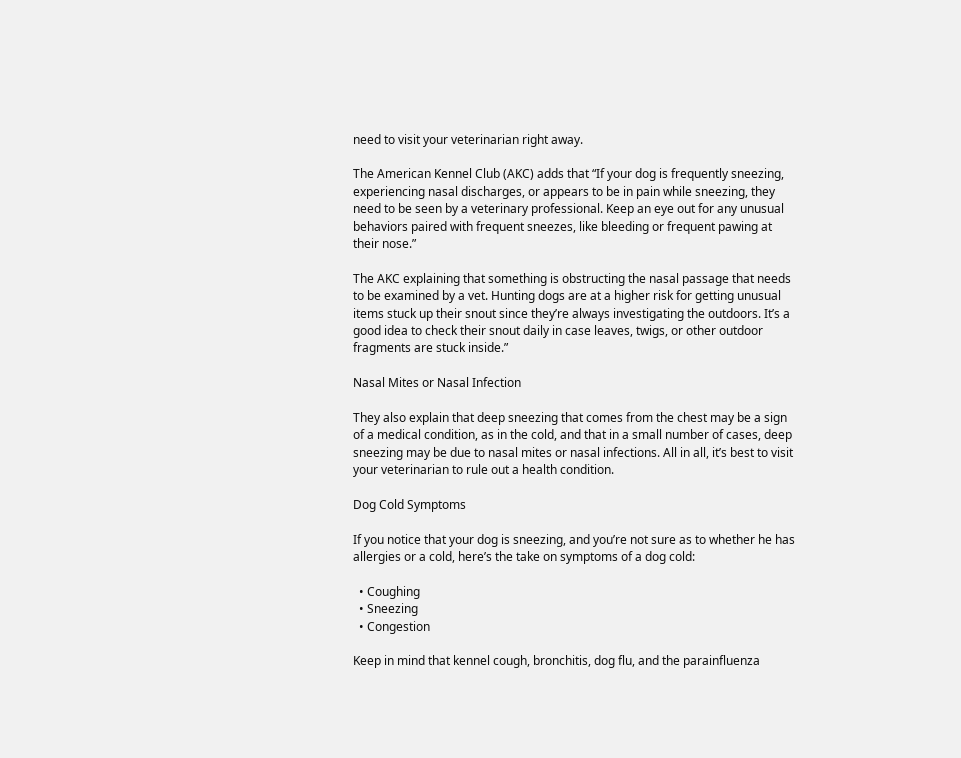need to visit your veterinarian right away.

The American Kennel Club (AKC) adds that “If your dog is frequently sneezing, experiencing nasal discharges, or appears to be in pain while sneezing, they need to be seen by a veterinary professional. Keep an eye out for any unusual behaviors paired with frequent sneezes, like bleeding or frequent pawing at their nose.”

The AKC explaining that something is obstructing the nasal passage that needs to be examined by a vet. Hunting dogs are at a higher risk for getting unusual items stuck up their snout since they’re always investigating the outdoors. It’s a good idea to check their snout daily in case leaves, twigs, or other outdoor fragments are stuck inside.”

Nasal Mites or Nasal Infection

They also explain that deep sneezing that comes from the chest may be a sign of a medical condition, as in the cold, and that in a small number of cases, deep sneezing may be due to nasal mites or nasal infections. All in all, it’s best to visit your veterinarian to rule out a health condition.

Dog Cold Symptoms

If you notice that your dog is sneezing, and you’re not sure as to whether he has allergies or a cold, here’s the take on symptoms of a dog cold:

  • Coughing
  • Sneezing
  • Congestion

Keep in mind that kennel cough, bronchitis, dog flu, and the parainfluenza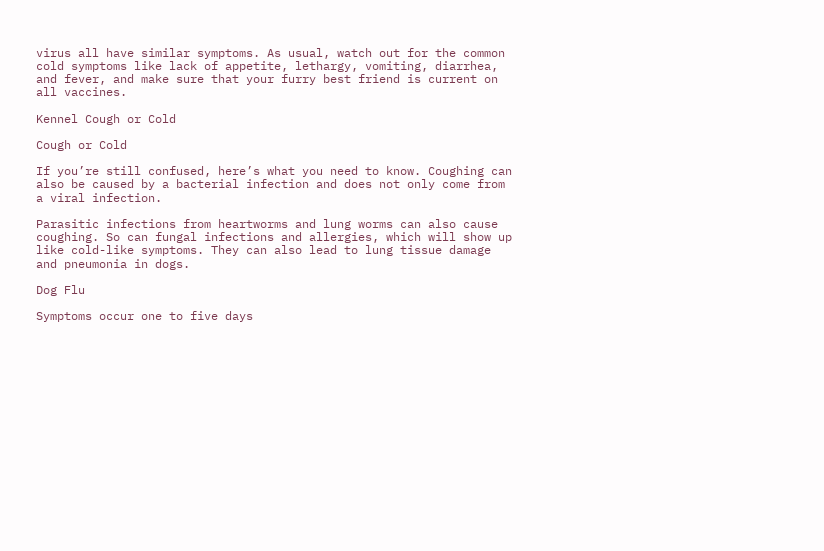virus all have similar symptoms. As usual, watch out for the common cold symptoms like lack of appetite, lethargy, vomiting, diarrhea, and fever, and make sure that your furry best friend is current on all vaccines.

Kennel Cough or Cold

Cough or Cold

If you’re still confused, here’s what you need to know. Coughing can also be caused by a bacterial infection and does not only come from a viral infection.

Parasitic infections from heartworms and lung worms can also cause coughing. So can fungal infections and allergies, which will show up like cold-like symptoms. They can also lead to lung tissue damage and pneumonia in dogs.

Dog Flu

Symptoms occur one to five days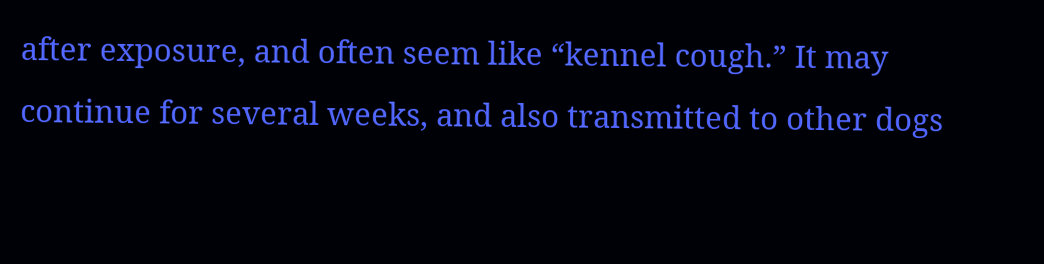after exposure, and often seem like “kennel cough.” It may continue for several weeks, and also transmitted to other dogs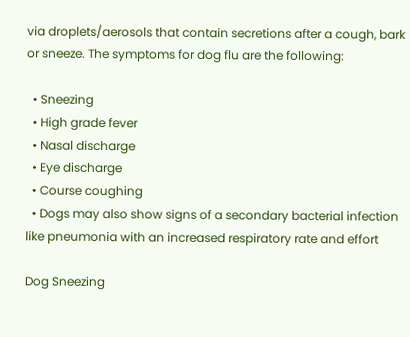via droplets/aerosols that contain secretions after a cough, bark or sneeze. The symptoms for dog flu are the following:

  • Sneezing
  • High grade fever
  • Nasal discharge
  • Eye discharge
  • Course coughing
  • Dogs may also show signs of a secondary bacterial infection like pneumonia with an increased respiratory rate and effort

Dog Sneezing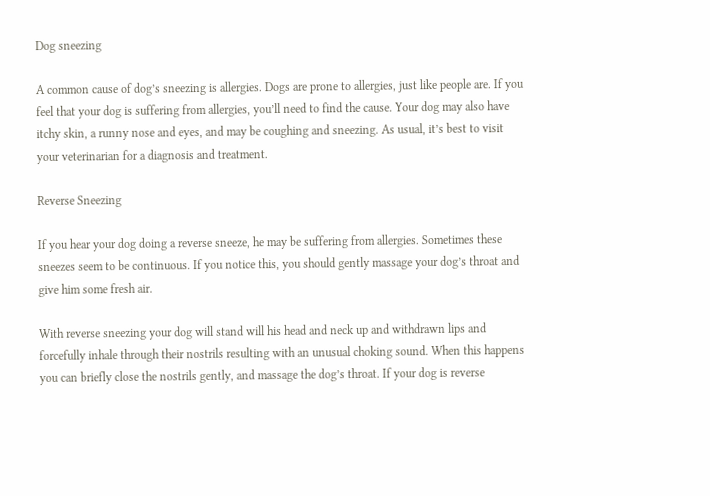Dog sneezing

A common cause of dog’s sneezing is allergies. Dogs are prone to allergies, just like people are. If you feel that your dog is suffering from allergies, you’ll need to find the cause. Your dog may also have itchy skin, a runny nose and eyes, and may be coughing and sneezing. As usual, it’s best to visit your veterinarian for a diagnosis and treatment.

Reverse Sneezing

If you hear your dog doing a reverse sneeze, he may be suffering from allergies. Sometimes these sneezes seem to be continuous. If you notice this, you should gently massage your dog’s throat and give him some fresh air.

With reverse sneezing your dog will stand will his head and neck up and withdrawn lips and forcefully inhale through their nostrils resulting with an unusual choking sound. When this happens you can briefly close the nostrils gently, and massage the dog’s throat. If your dog is reverse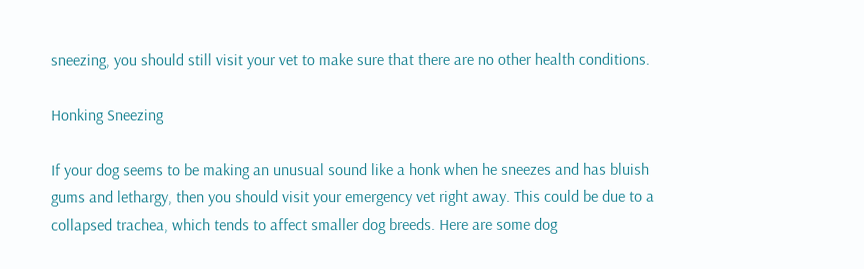sneezing, you should still visit your vet to make sure that there are no other health conditions.

Honking Sneezing

If your dog seems to be making an unusual sound like a honk when he sneezes and has bluish gums and lethargy, then you should visit your emergency vet right away. This could be due to a collapsed trachea, which tends to affect smaller dog breeds. Here are some dog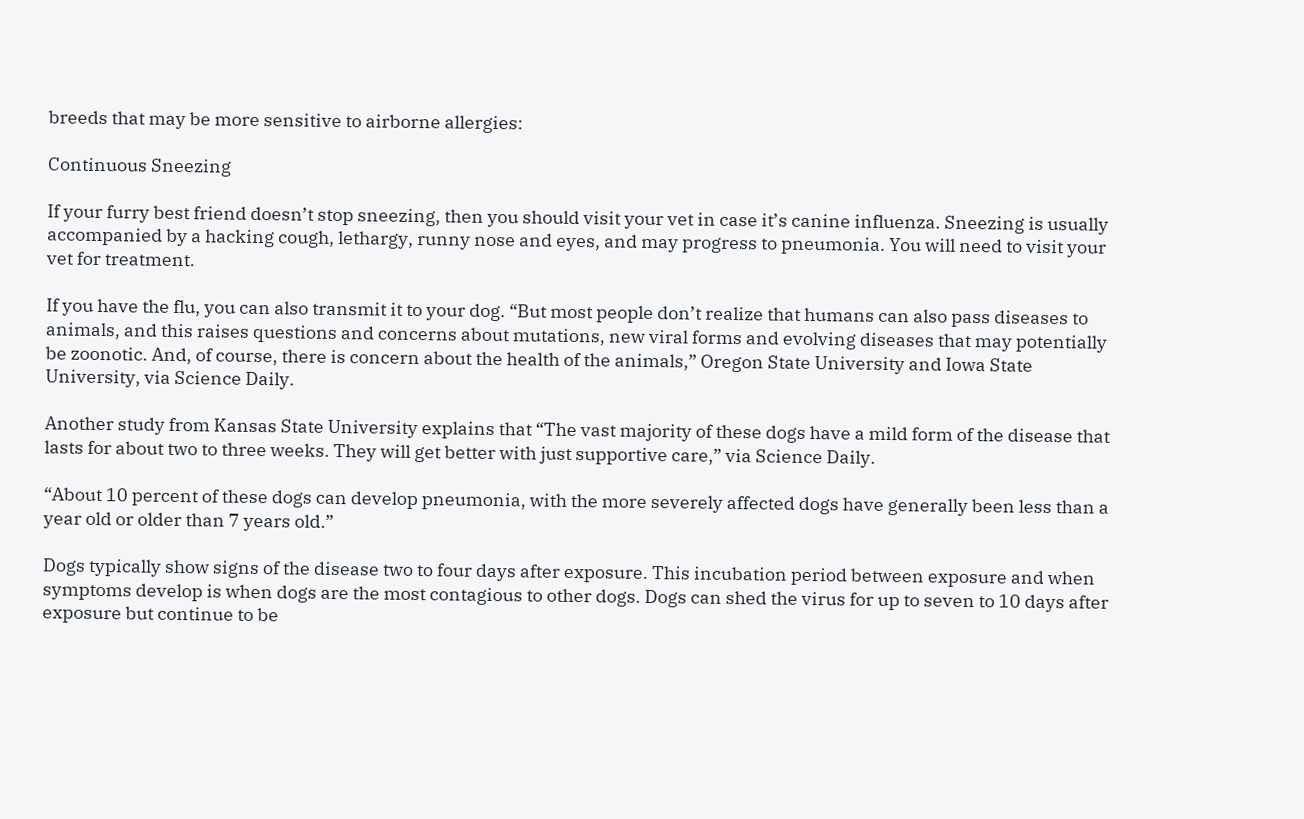breeds that may be more sensitive to airborne allergies:

Continuous Sneezing

If your furry best friend doesn’t stop sneezing, then you should visit your vet in case it’s canine influenza. Sneezing is usually accompanied by a hacking cough, lethargy, runny nose and eyes, and may progress to pneumonia. You will need to visit your vet for treatment.

If you have the flu, you can also transmit it to your dog. “But most people don’t realize that humans can also pass diseases to animals, and this raises questions and concerns about mutations, new viral forms and evolving diseases that may potentially be zoonotic. And, of course, there is concern about the health of the animals,” Oregon State University and Iowa State University, via Science Daily.

Another study from Kansas State University explains that “The vast majority of these dogs have a mild form of the disease that lasts for about two to three weeks. They will get better with just supportive care,” via Science Daily.

“About 10 percent of these dogs can develop pneumonia, with the more severely affected dogs have generally been less than a year old or older than 7 years old.”

Dogs typically show signs of the disease two to four days after exposure. This incubation period between exposure and when symptoms develop is when dogs are the most contagious to other dogs. Dogs can shed the virus for up to seven to 10 days after exposure but continue to be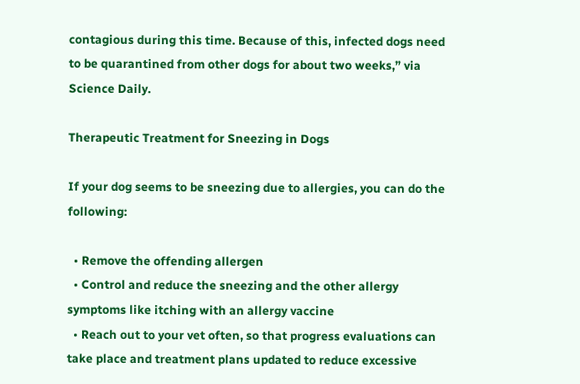contagious during this time. Because of this, infected dogs need to be quarantined from other dogs for about two weeks,” via Science Daily.

Therapeutic Treatment for Sneezing in Dogs

If your dog seems to be sneezing due to allergies, you can do the following:

  • Remove the offending allergen
  • Control and reduce the sneezing and the other allergy symptoms like itching with an allergy vaccine
  • Reach out to your vet often, so that progress evaluations can take place and treatment plans updated to reduce excessive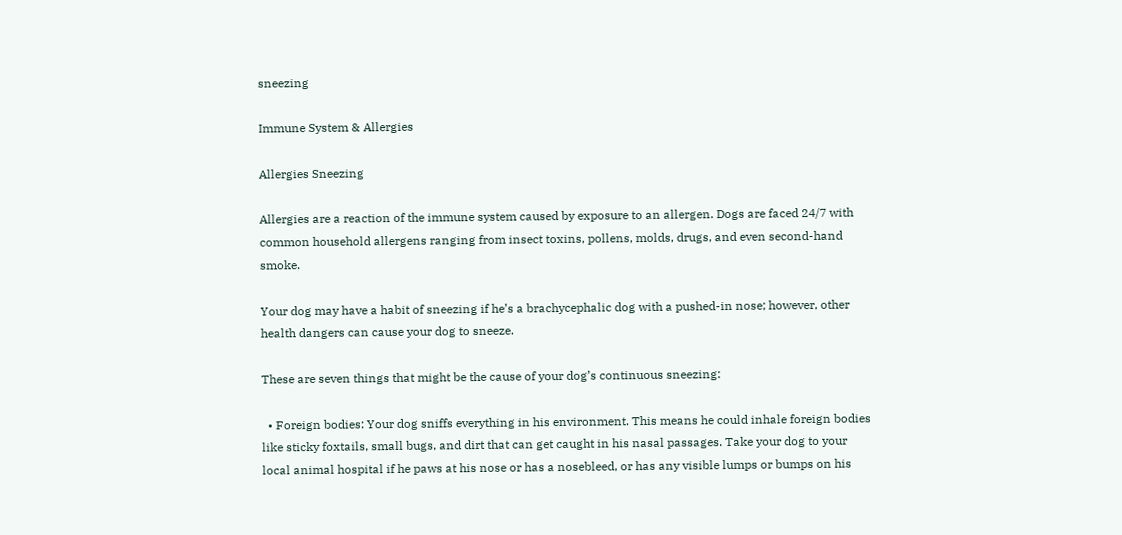sneezing

Immune System & Allergies

Allergies Sneezing

Allergies are a reaction of the immune system caused by exposure to an allergen. Dogs are faced 24/7 with common household allergens ranging from insect toxins, pollens, molds, drugs, and even second-hand smoke.

Your dog may have a habit of sneezing if he’s a brachycephalic dog with a pushed-in nose; however, other health dangers can cause your dog to sneeze.

These are seven things that might be the cause of your dog’s continuous sneezing:

  • Foreign bodies: Your dog sniffs everything in his environment. This means he could inhale foreign bodies like sticky foxtails, small bugs, and dirt that can get caught in his nasal passages. Take your dog to your local animal hospital if he paws at his nose or has a nosebleed, or has any visible lumps or bumps on his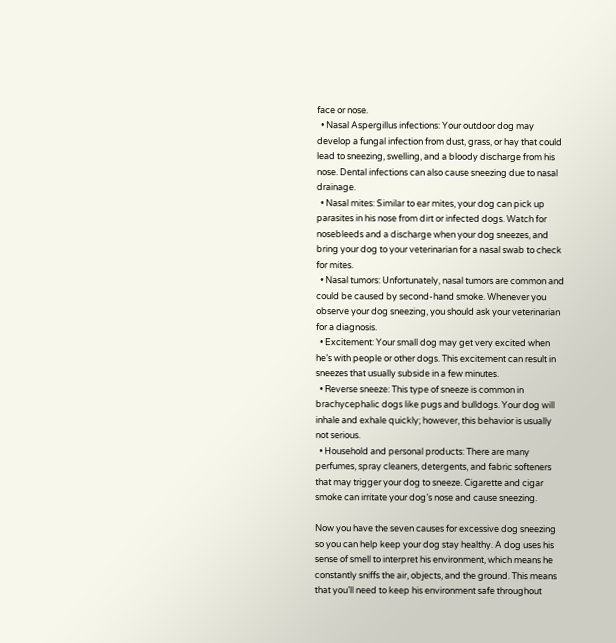face or nose.
  • Nasal Aspergillus infections: Your outdoor dog may develop a fungal infection from dust, grass, or hay that could lead to sneezing, swelling, and a bloody discharge from his nose. Dental infections can also cause sneezing due to nasal drainage.
  • Nasal mites: Similar to ear mites, your dog can pick up parasites in his nose from dirt or infected dogs. Watch for nosebleeds and a discharge when your dog sneezes, and bring your dog to your veterinarian for a nasal swab to check for mites.
  • Nasal tumors: Unfortunately, nasal tumors are common and could be caused by second-hand smoke. Whenever you observe your dog sneezing, you should ask your veterinarian for a diagnosis.
  • Excitement: Your small dog may get very excited when he’s with people or other dogs. This excitement can result in sneezes that usually subside in a few minutes.
  • Reverse sneeze: This type of sneeze is common in brachycephalic dogs like pugs and bulldogs. Your dog will inhale and exhale quickly; however, this behavior is usually not serious.
  • Household and personal products: There are many perfumes, spray cleaners, detergents, and fabric softeners that may trigger your dog to sneeze. Cigarette and cigar smoke can irritate your dog’s nose and cause sneezing.

Now you have the seven causes for excessive dog sneezing so you can help keep your dog stay healthy. A dog uses his sense of smell to interpret his environment, which means he constantly sniffs the air, objects, and the ground. This means that you’ll need to keep his environment safe throughout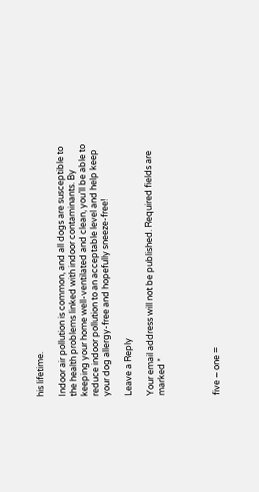his lifetime.

Indoor air pollution is common, and all dogs are susceptible to the health problems linked with indoor contaminants. By keeping your home well-ventilated and clean, you’ll be able to reduce indoor pollution to an acceptable level and help keep your dog allergy-free and hopefully sneeze-free!

Leave a Reply

Your email address will not be published. Required fields are marked *




five − one =